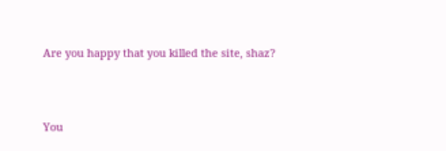Are you happy that you killed the site, shaz?



You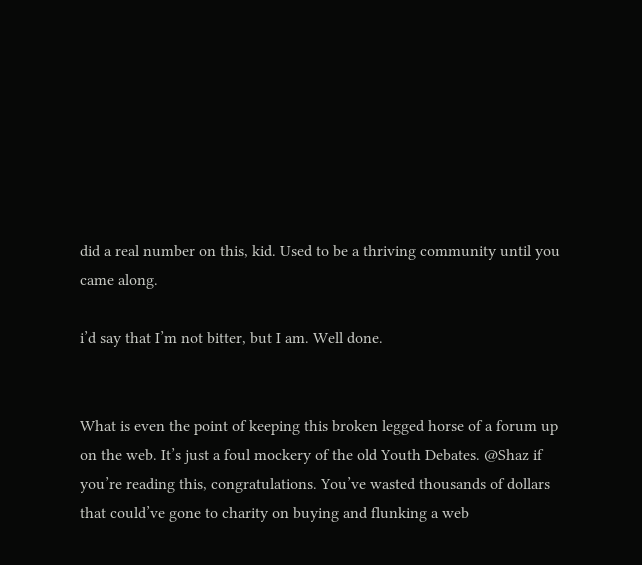did a real number on this, kid. Used to be a thriving community until you came along.

i’d say that I’m not bitter, but I am. Well done.


What is even the point of keeping this broken legged horse of a forum up on the web. It’s just a foul mockery of the old Youth Debates. @Shaz if you’re reading this, congratulations. You’ve wasted thousands of dollars that could’ve gone to charity on buying and flunking a web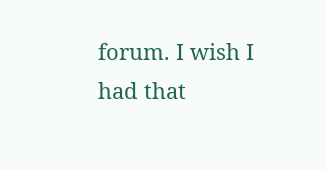forum. I wish I had that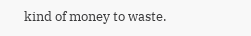kind of money to waste.